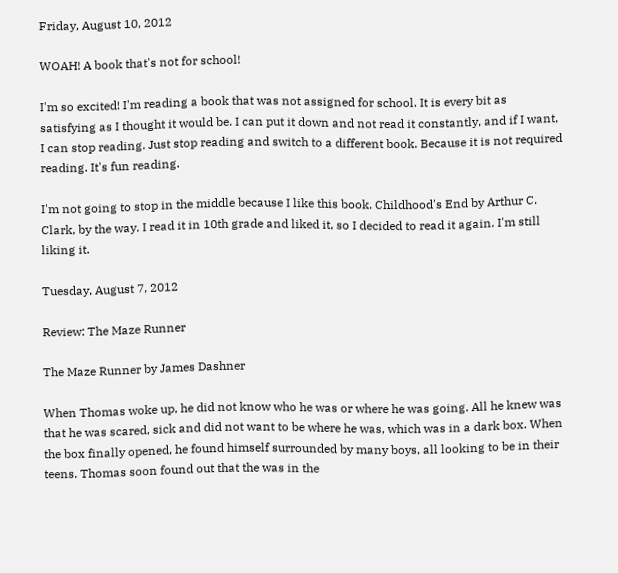Friday, August 10, 2012

WOAH! A book that's not for school!

I'm so excited! I'm reading a book that was not assigned for school. It is every bit as satisfying as I thought it would be. I can put it down and not read it constantly, and if I want, I can stop reading. Just stop reading and switch to a different book. Because it is not required reading. It's fun reading.

I'm not going to stop in the middle because I like this book. Childhood's End by Arthur C. Clark, by the way. I read it in 10th grade and liked it, so I decided to read it again. I'm still liking it.

Tuesday, August 7, 2012

Review: The Maze Runner

The Maze Runner by James Dashner

When Thomas woke up, he did not know who he was or where he was going. All he knew was that he was scared, sick and did not want to be where he was, which was in a dark box. When the box finally opened, he found himself surrounded by many boys, all looking to be in their teens. Thomas soon found out that the was in the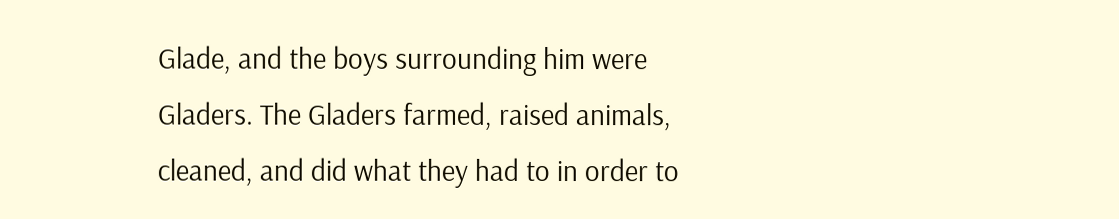Glade, and the boys surrounding him were Gladers. The Gladers farmed, raised animals, cleaned, and did what they had to in order to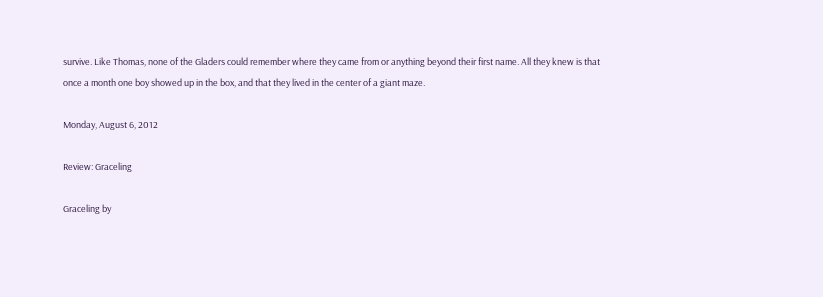survive. Like Thomas, none of the Gladers could remember where they came from or anything beyond their first name. All they knew is that once a month one boy showed up in the box, and that they lived in the center of a giant maze.

Monday, August 6, 2012

Review: Graceling

Graceling by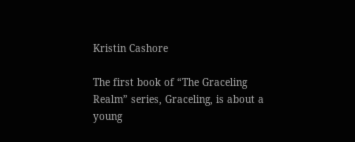Kristin Cashore

The first book of “The Graceling Realm” series, Graceling, is about a young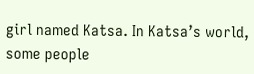girl named Katsa. In Katsa’s world, some people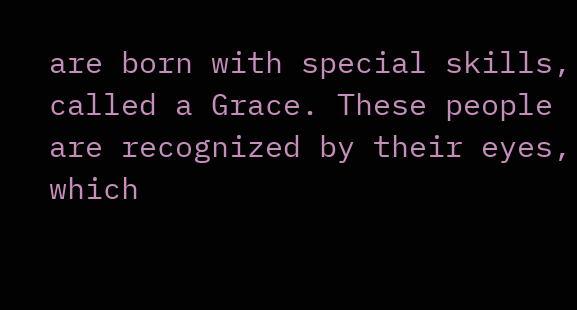are born with special skills, called a Grace. These people are recognized by their eyes, which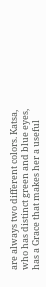are always two different colors. Katsa, who has distinct green and blue eyes, has a Grace that makes her a useful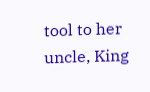tool to her uncle, King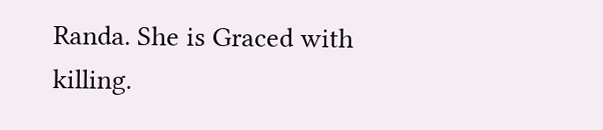Randa. She is Graced with killing.